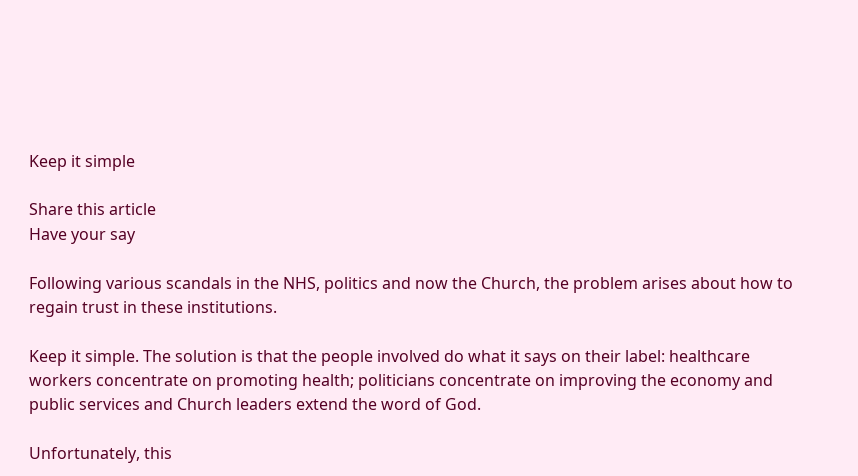Keep it simple

Share this article
Have your say

Following various scandals in the NHS, politics and now the Church, the problem arises about how to regain trust in these institutions.

Keep it simple. The solution is that the people involved do what it says on their label: healthcare workers concentrate on promoting health; politicians concentrate on improving the economy and public services and Church leaders extend the word of God.

Unfortunately, this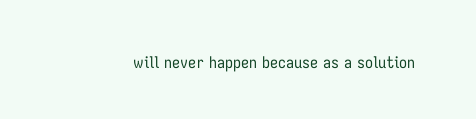will never happen because as a solution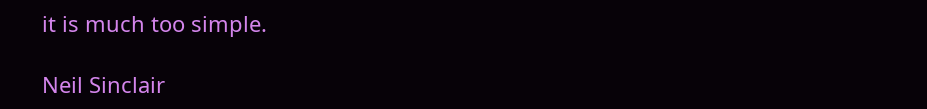it is much too simple.

Neil Sinclair